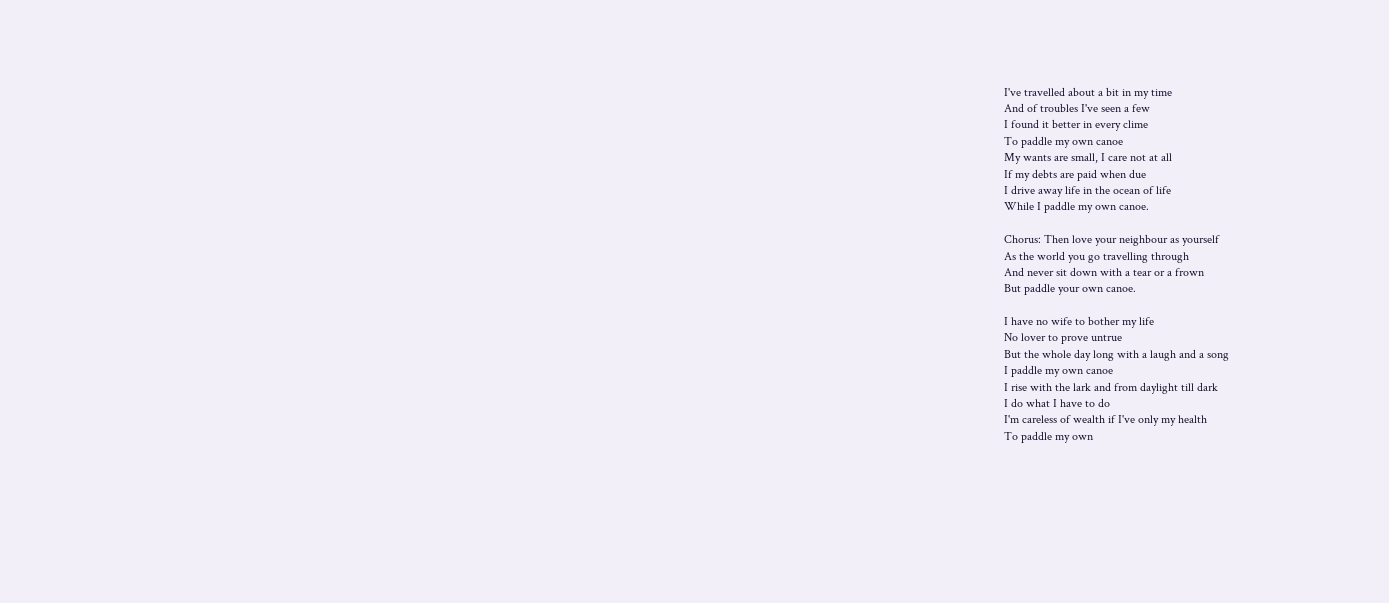I've travelled about a bit in my time
And of troubles I've seen a few
I found it better in every clime
To paddle my own canoe
My wants are small, I care not at all
If my debts are paid when due
I drive away life in the ocean of life
While I paddle my own canoe.

Chorus: Then love your neighbour as yourself
As the world you go travelling through
And never sit down with a tear or a frown
But paddle your own canoe.

I have no wife to bother my life
No lover to prove untrue
But the whole day long with a laugh and a song
I paddle my own canoe
I rise with the lark and from daylight till dark
I do what I have to do
I'm careless of wealth if I've only my health
To paddle my own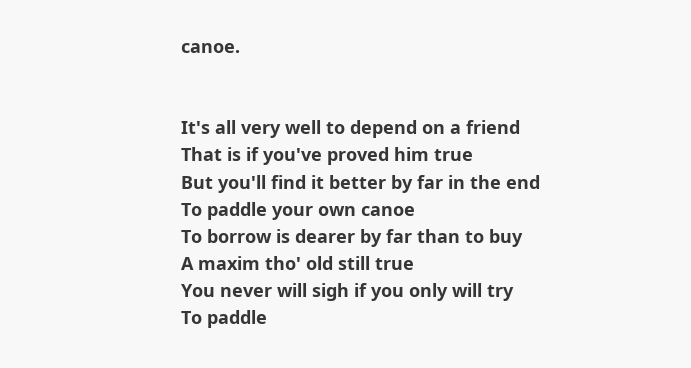canoe.


It's all very well to depend on a friend
That is if you've proved him true
But you'll find it better by far in the end
To paddle your own canoe
To borrow is dearer by far than to buy
A maxim tho' old still true
You never will sigh if you only will try
To paddle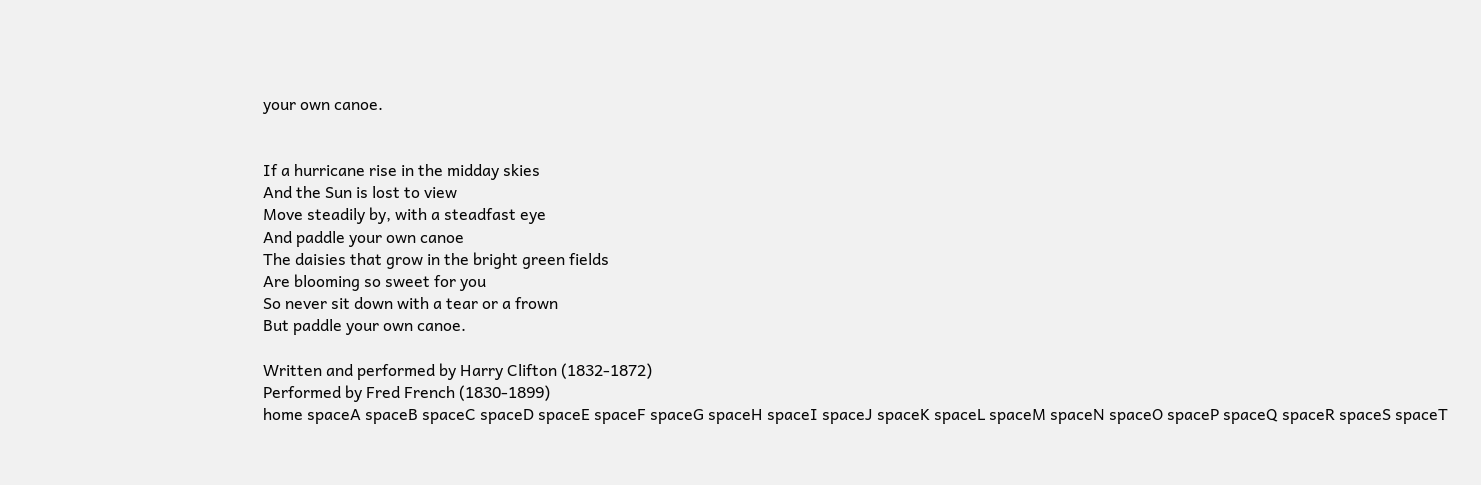your own canoe.


If a hurricane rise in the midday skies
And the Sun is lost to view
Move steadily by, with a steadfast eye
And paddle your own canoe
The daisies that grow in the bright green fields
Are blooming so sweet for you
So never sit down with a tear or a frown
But paddle your own canoe.

Written and performed by Harry Clifton (1832-1872)
Performed by Fred French (1830-1899)
home spaceA spaceB spaceC spaceD spaceE spaceF spaceG spaceH spaceI spaceJ spaceK spaceL spaceM spaceN spaceO spaceP spaceQ spaceR spaceS spaceT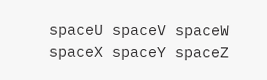spaceU spaceV spaceW spaceX spaceY spaceZ